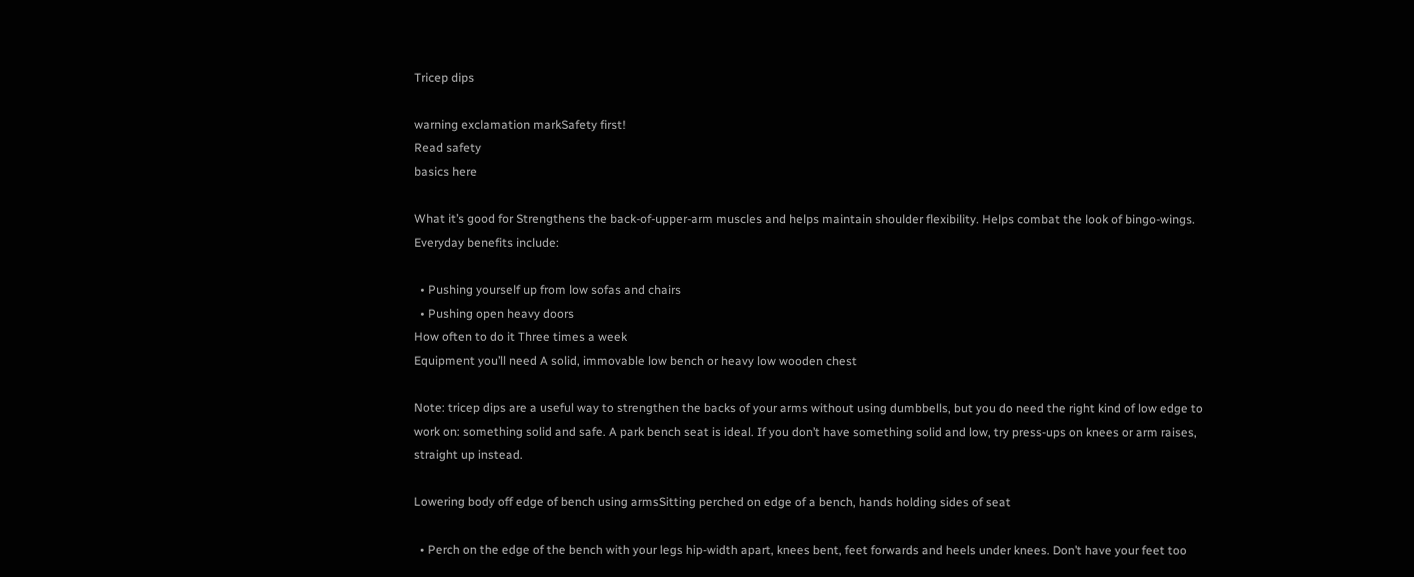Tricep dips

warning exclamation markSafety first!
Read safety
basics here

What it’s good for Strengthens the back-of-upper-arm muscles and helps maintain shoulder flexibility. Helps combat the look of bingo-wings. Everyday benefits include:

  • Pushing yourself up from low sofas and chairs
  • Pushing open heavy doors
How often to do it Three times a week
Equipment you’ll need A solid, immovable low bench or heavy low wooden chest

Note: tricep dips are a useful way to strengthen the backs of your arms without using dumbbells, but you do need the right kind of low edge to work on: something solid and safe. A park bench seat is ideal. If you don’t have something solid and low, try press-ups on knees or arm raises, straight up instead.

Lowering body off edge of bench using armsSitting perched on edge of a bench, hands holding sides of seat

  • Perch on the edge of the bench with your legs hip-width apart, knees bent, feet forwards and heels under knees. Don’t have your feet too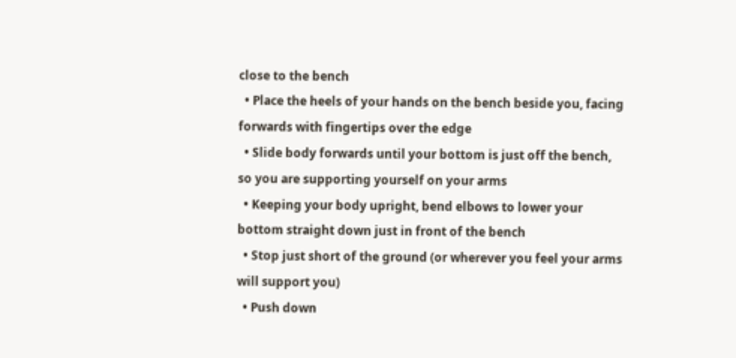close to the bench
  • Place the heels of your hands on the bench beside you, facing forwards with fingertips over the edge
  • Slide body forwards until your bottom is just off the bench, so you are supporting yourself on your arms
  • Keeping your body upright, bend elbows to lower your bottom straight down just in front of the bench
  • Stop just short of the ground (or wherever you feel your arms will support you)
  • Push down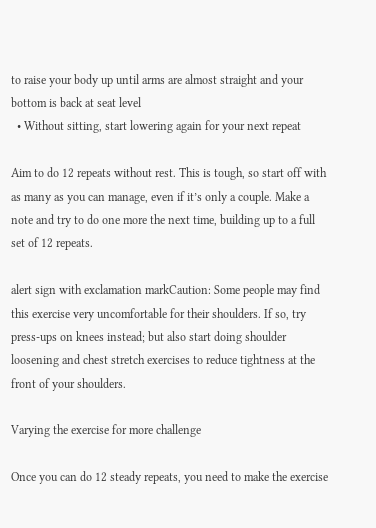to raise your body up until arms are almost straight and your bottom is back at seat level
  • Without sitting, start lowering again for your next repeat

Aim to do 12 repeats without rest. This is tough, so start off with as many as you can manage, even if it’s only a couple. Make a note and try to do one more the next time, building up to a full set of 12 repeats.

alert sign with exclamation markCaution: Some people may find this exercise very uncomfortable for their shoulders. If so, try press-ups on knees instead; but also start doing shoulder loosening and chest stretch exercises to reduce tightness at the front of your shoulders.

Varying the exercise for more challenge

Once you can do 12 steady repeats, you need to make the exercise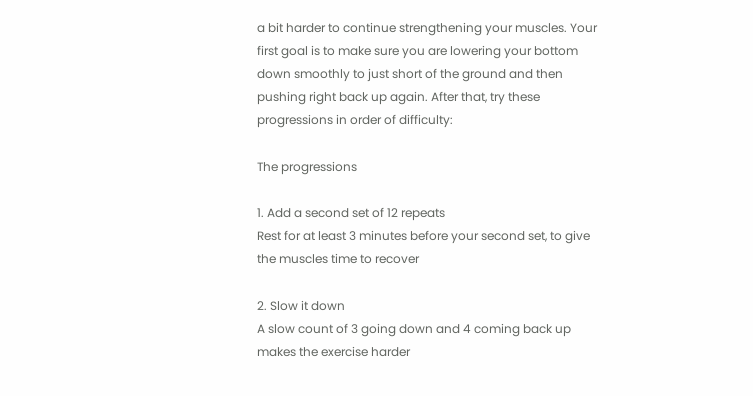a bit harder to continue strengthening your muscles. Your first goal is to make sure you are lowering your bottom down smoothly to just short of the ground and then pushing right back up again. After that, try these progressions in order of difficulty:

The progressions

1. Add a second set of 12 repeats
Rest for at least 3 minutes before your second set, to give the muscles time to recover

2. Slow it down
A slow count of 3 going down and 4 coming back up makes the exercise harder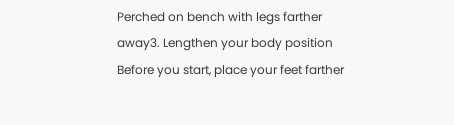Perched on bench with legs farther away3. Lengthen your body position
Before you start, place your feet farther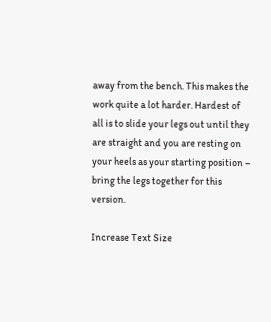away from the bench. This makes the work quite a lot harder. Hardest of all is to slide your legs out until they are straight and you are resting on your heels as your starting position – bring the legs together for this version.

Increase Text Size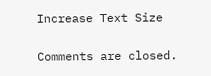Increase Text Size

Comments are closed.